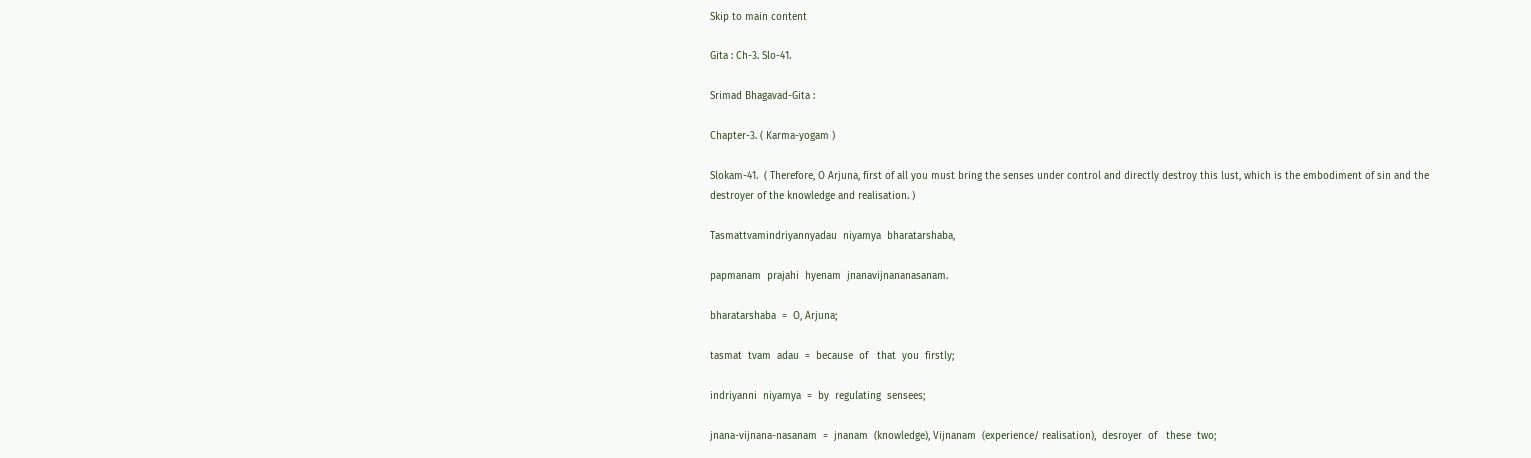Skip to main content

Gita : Ch-3. Slo-41.

Srimad Bhagavad-Gita :

Chapter-3. ( Karma-yogam )

Slokam-41.  ( Therefore, O Arjuna, first of all you must bring the senses under control and directly destroy this lust, which is the embodiment of sin and the destroyer of the knowledge and realisation. )

Tasmattvamindriyannyadau  niyamya  bharatarshaba,

papmanam  prajahi  hyenam  jnanavijnananasanam.

bharatarshaba  =  O, Arjuna;

tasmat  tvam  adau  =  because  of   that  you  firstly;

indriyanni  niyamya  =  by  regulating  sensees;

jnana-vijnana-nasanam  =  jnanam  (knowledge), Vijnanam  (experience/ realisation),  desroyer  of   these  two;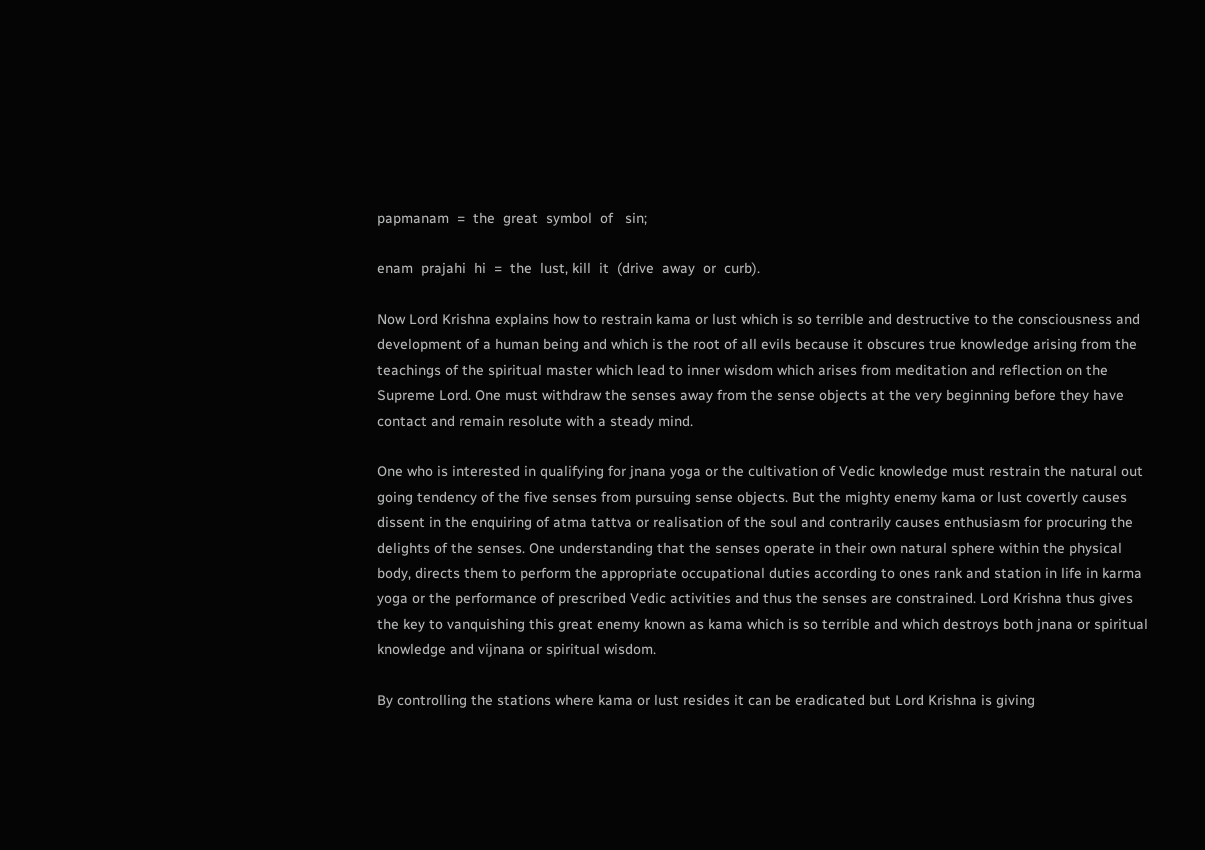papmanam  =  the  great  symbol  of   sin;

enam  prajahi  hi  =  the  lust, kill  it  (drive  away  or  curb).

Now Lord Krishna explains how to restrain kama or lust which is so terrible and destructive to the consciousness and development of a human being and which is the root of all evils because it obscures true knowledge arising from the teachings of the spiritual master which lead to inner wisdom which arises from meditation and reflection on the Supreme Lord. One must withdraw the senses away from the sense objects at the very beginning before they have contact and remain resolute with a steady mind.

One who is interested in qualifying for jnana yoga or the cultivation of Vedic knowledge must restrain the natural out going tendency of the five senses from pursuing sense objects. But the mighty enemy kama or lust covertly causes dissent in the enquiring of atma tattva or realisation of the soul and contrarily causes enthusiasm for procuring the delights of the senses. One understanding that the senses operate in their own natural sphere within the physical body, directs them to perform the appropriate occupational duties according to ones rank and station in life in karma yoga or the performance of prescribed Vedic activities and thus the senses are constrained. Lord Krishna thus gives the key to vanquishing this great enemy known as kama which is so terrible and which destroys both jnana or spiritual knowledge and vijnana or spiritual wisdom.

By controlling the stations where kama or lust resides it can be eradicated but Lord Krishna is giving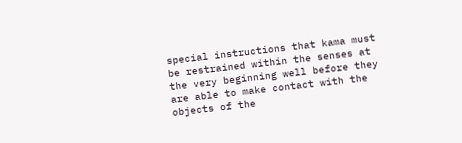special instructions that kama must be restrained within the senses at the very beginning well before they are able to make contact with the objects of the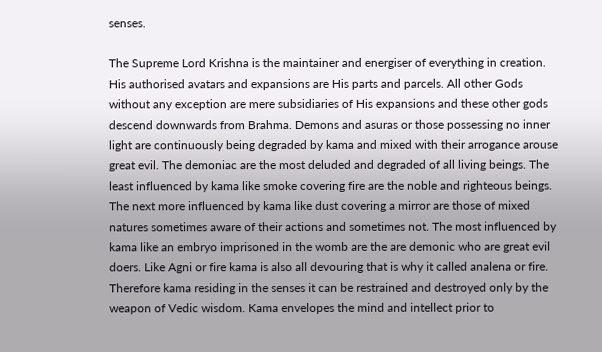senses.

The Supreme Lord Krishna is the maintainer and energiser of everything in creation. His authorised avatars and expansions are His parts and parcels. All other Gods without any exception are mere subsidiaries of His expansions and these other gods descend downwards from Brahma. Demons and asuras or those possessing no inner light are continuously being degraded by kama and mixed with their arrogance arouse great evil. The demoniac are the most deluded and degraded of all living beings. The least influenced by kama like smoke covering fire are the noble and righteous beings. The next more influenced by kama like dust covering a mirror are those of mixed natures sometimes aware of their actions and sometimes not. The most influenced by kama like an embryo imprisoned in the womb are the are demonic who are great evil doers. Like Agni or fire kama is also all devouring that is why it called analena or fire. Therefore kama residing in the senses it can be restrained and destroyed only by the weapon of Vedic wisdom. Kama envelopes the mind and intellect prior to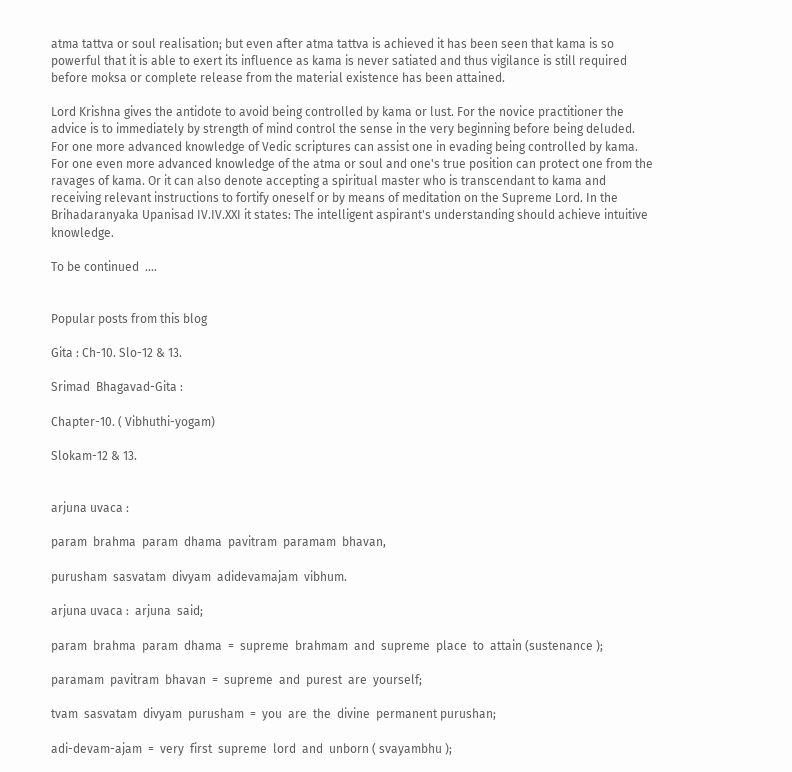atma tattva or soul realisation; but even after atma tattva is achieved it has been seen that kama is so powerful that it is able to exert its influence as kama is never satiated and thus vigilance is still required before moksa or complete release from the material existence has been attained.

Lord Krishna gives the antidote to avoid being controlled by kama or lust. For the novice practitioner the advice is to immediately by strength of mind control the sense in the very beginning before being deluded. For one more advanced knowledge of Vedic scriptures can assist one in evading being controlled by kama. For one even more advanced knowledge of the atma or soul and one's true position can protect one from the ravages of kama. Or it can also denote accepting a spiritual master who is transcendant to kama and receiving relevant instructions to fortify oneself or by means of meditation on the Supreme Lord. In the Brihadaranyaka Upanisad IV.IV.XXI it states: The intelligent aspirant's understanding should achieve intuitive knowledge.

To be continued  ....


Popular posts from this blog

Gita : Ch-10. Slo-12 & 13.

Srimad  Bhagavad-Gita :

Chapter-10. ( Vibhuthi-yogam)

Slokam-12 & 13.


arjuna uvaca :

param  brahma  param  dhama  pavitram  paramam  bhavan,

purusham  sasvatam  divyam  adidevamajam  vibhum.

arjuna uvaca :  arjuna  said;

param  brahma  param  dhama  =  supreme  brahmam  and  supreme  place  to  attain (sustenance );

paramam  pavitram  bhavan  =  supreme  and  purest  are  yourself;

tvam  sasvatam  divyam  purusham  =  you  are  the  divine  permanent purushan;

adi-devam-ajam  =  very  first  supreme  lord  and  unborn ( svayambhu );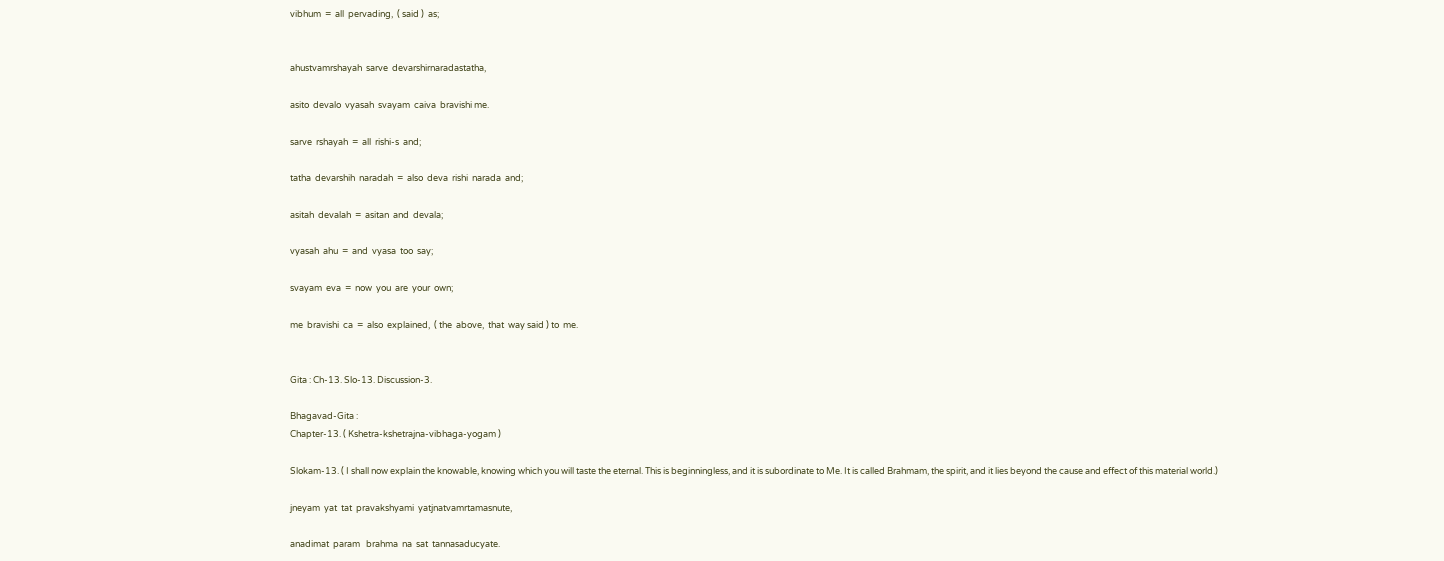vibhum  =  all  pervading,  ( said )  as;


ahustvamrshayah  sarve  devarshirnaradastatha,

asito  devalo  vyasah  svayam  caiva  bravishi me.

sarve  rshayah  =  all  rishi-s  and;

tatha  devarshih  naradah  =  also  deva  rishi  narada  and;

asitah  devalah  =  asitan  and  devala;

vyasah  ahu  =  and  vyasa  too  say;

svayam  eva  =  now  you  are  your  own;

me  bravishi  ca  =  also  explained,  ( the  above,  that  way said ) to  me.


Gita : Ch-13. Slo-13. Discussion-3.

Bhagavad-Gita :
Chapter-13. ( Kshetra-kshetrajna-vibhaga-yogam )

Slokam-13. ( I shall now explain the knowable, knowing which you will taste the eternal. This is beginningless, and it is subordinate to Me. It is called Brahmam, the spirit, and it lies beyond the cause and effect of this material world.)

jneyam  yat  tat  pravakshyami  yatjnatvamrtamasnute,

anadimat  param   brahma  na  sat  tannasaducyate.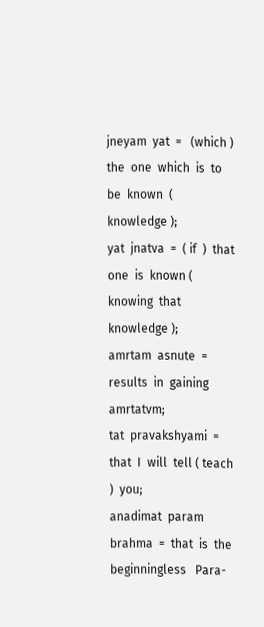jneyam  yat  =   (which )  the  one  which  is  to  be  known  ( knowledge );
yat  jnatva  =  ( if  )  that  one  is  known ( knowing  that  knowledge );
amrtam  asnute  =  results  in  gaining  amrtatvm;
tat  pravakshyami  =  that  I  will  tell ( teach )  you;
anadimat  param   brahma  =  that  is  the  beginningless   Para-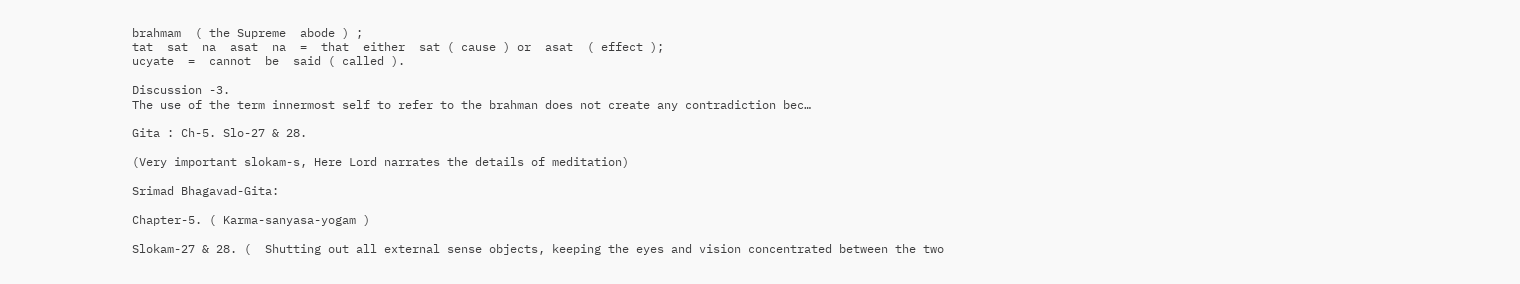brahmam  ( the Supreme  abode ) ;
tat  sat  na  asat  na  =  that  either  sat ( cause ) or  asat  ( effect );
ucyate  =  cannot  be  said ( called ).

Discussion -3.
The use of the term innermost self to refer to the brahman does not create any contradiction bec…

Gita : Ch-5. Slo-27 & 28.

(Very important slokam-s, Here Lord narrates the details of meditation)

Srimad Bhagavad-Gita:

Chapter-5. ( Karma-sanyasa-yogam )

Slokam-27 & 28. (  Shutting out all external sense objects, keeping the eyes and vision concentrated between the two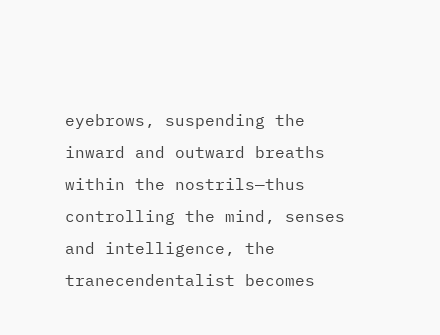eyebrows, suspending the inward and outward breaths within the nostrils—thus controlling the mind, senses and intelligence, the tranecendentalist becomes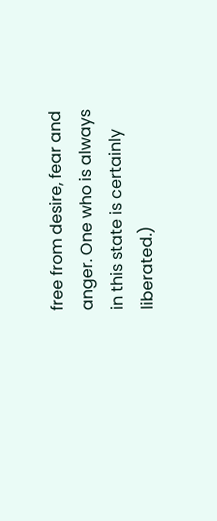free from desire, fear and anger. One who is always in this state is certainly liberated.)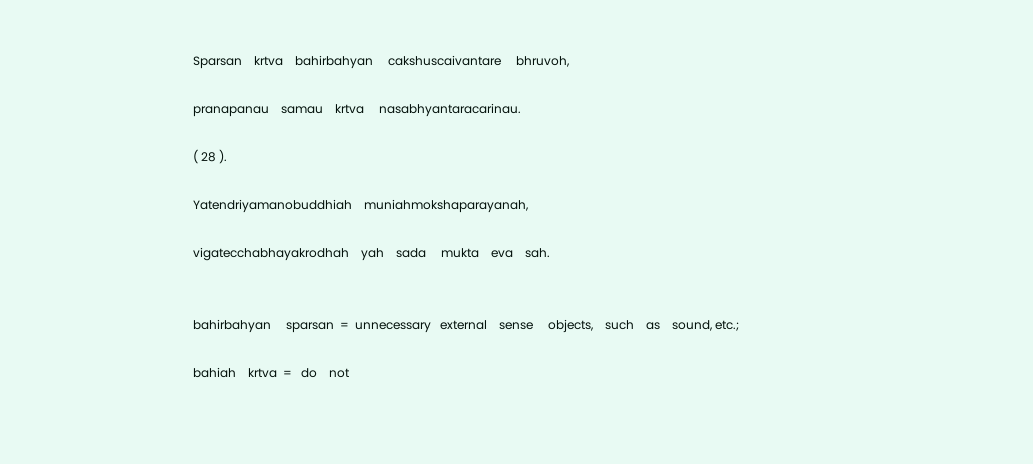Sparsan    krtva    bahirbahyan     cakshuscaivantare     bhruvoh,

pranapanau    samau    krtva     nasabhyantaracarinau.

( 28 ).

Yatendriyamanobuddhiah    muniahmokshaparayanah,

vigatecchabhayakrodhah    yah    sada     mukta    eva    sah.


bahirbahyan     sparsan  =  unnecessary   external    sense     objects,    such    as    sound, etc.;

bahiah    krtva  =   do    not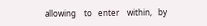allowing    to   enter    within,   by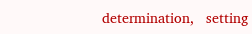determination,   setting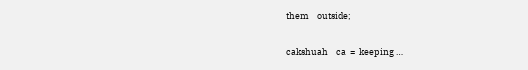them    outside;

cakshuah    ca  =  keeping …